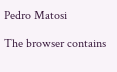Pedro Matosi

The browser contains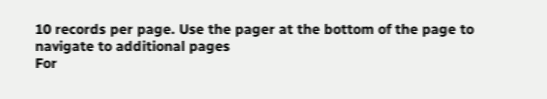10 records per page. Use the pager at the bottom of the page to navigate to additional pages
For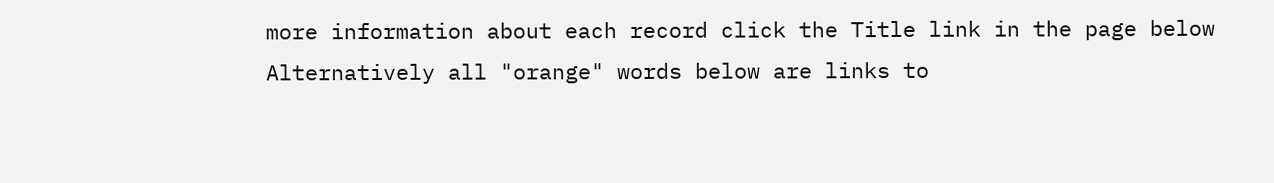more information about each record click the Title link in the page below
Alternatively all "orange" words below are links to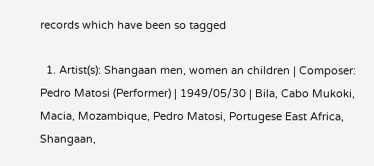records which have been so tagged

  1. Artist(s): Shangaan men, women an children | Composer: Pedro Matosi (Performer) | 1949/05/30 | Bila, Cabo Mukoki, Macia, Mozambique, Pedro Matosi, Portugese East Africa, Shangaan,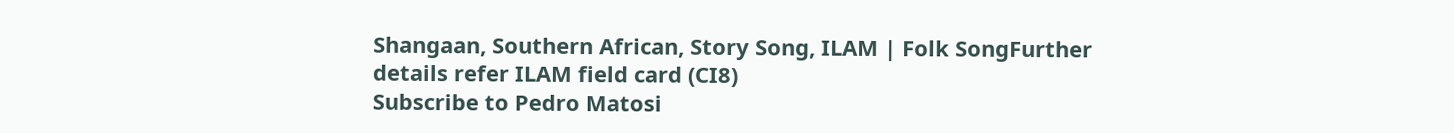Shangaan, Southern African, Story Song, ILAM | Folk SongFurther details refer ILAM field card (CI8)
Subscribe to Pedro Matosi